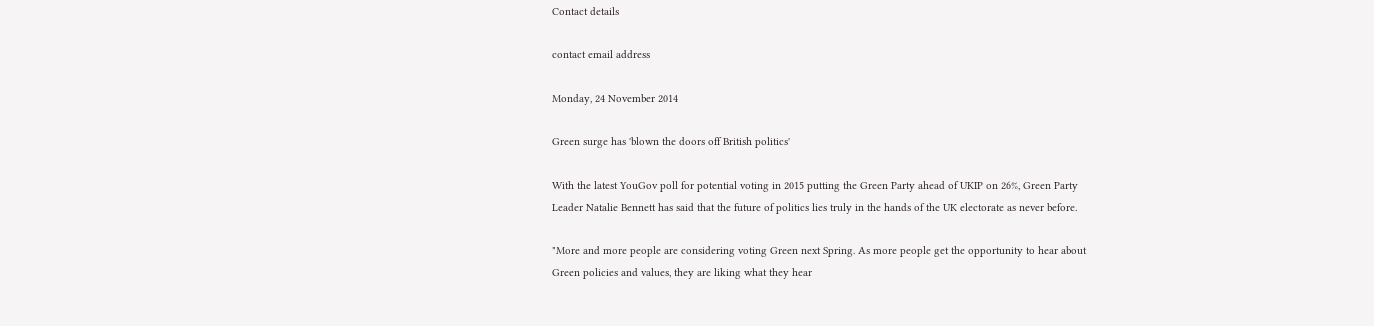Contact details

contact email address

Monday, 24 November 2014

Green surge has 'blown the doors off British politics'

With the latest YouGov poll for potential voting in 2015 putting the Green Party ahead of UKIP on 26%, Green Party Leader Natalie Bennett has said that the future of politics lies truly in the hands of the UK electorate as never before.

"More and more people are considering voting Green next Spring. As more people get the opportunity to hear about Green policies and values, they are liking what they hear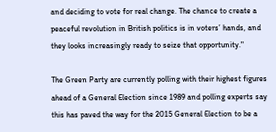and deciding to vote for real change. The chance to create a peaceful revolution in British politics is in voters’ hands, and they looks increasingly ready to seize that opportunity."

The Green Party are currently polling with their highest figures ahead of a General Election since 1989 and polling experts say this has paved the way for the 2015 General Election to be a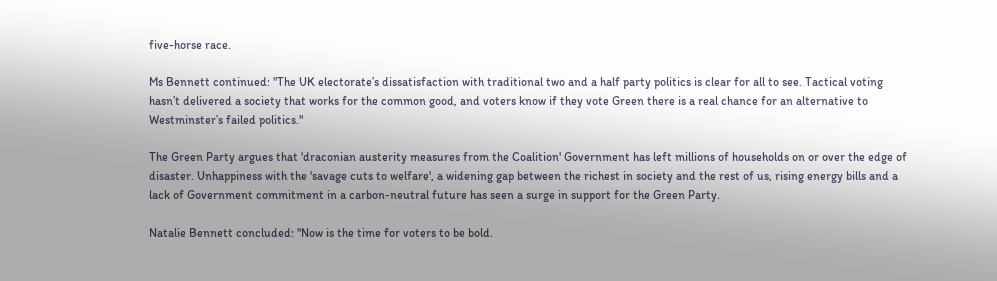five-horse race.

Ms Bennett continued: "The UK electorate’s dissatisfaction with traditional two and a half party politics is clear for all to see. Tactical voting hasn’t delivered a society that works for the common good, and voters know if they vote Green there is a real chance for an alternative to Westminster’s failed politics."

The Green Party argues that 'draconian austerity measures from the Coalition' Government has left millions of households on or over the edge of disaster. Unhappiness with the 'savage cuts to welfare', a widening gap between the richest in society and the rest of us, rising energy bills and a lack of Government commitment in a carbon-neutral future has seen a surge in support for the Green Party.

Natalie Bennett concluded: "Now is the time for voters to be bold.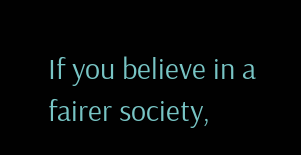If you believe in a fairer society,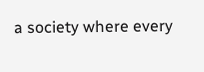a society where every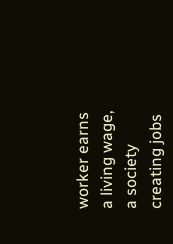worker earns a living wage, a society creating jobs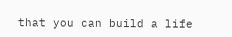that you can build a life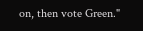on, then vote Green."